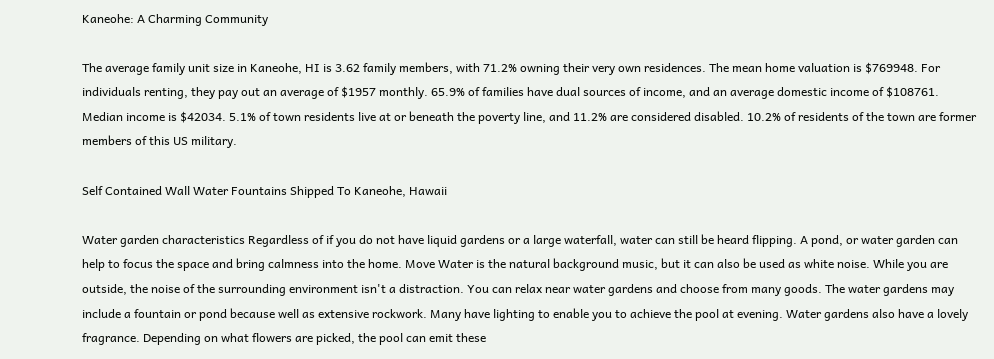Kaneohe: A Charming Community

The average family unit size in Kaneohe, HI is 3.62 family members, with 71.2% owning their very own residences. The mean home valuation is $769948. For individuals renting, they pay out an average of $1957 monthly. 65.9% of families have dual sources of income, and an average domestic income of $108761. Median income is $42034. 5.1% of town residents live at or beneath the poverty line, and 11.2% are considered disabled. 10.2% of residents of the town are former members of this US military.

Self Contained Wall Water Fountains Shipped To Kaneohe, Hawaii

Water garden characteristics Regardless of if you do not have liquid gardens or a large waterfall, water can still be heard flipping. A pond, or water garden can help to focus the space and bring calmness into the home. Move Water is the natural background music, but it can also be used as white noise. While you are outside, the noise of the surrounding environment isn't a distraction. You can relax near water gardens and choose from many goods. The water gardens may include a fountain or pond because well as extensive rockwork. Many have lighting to enable you to achieve the pool at evening. Water gardens also have a lovely fragrance. Depending on what flowers are picked, the pool can emit these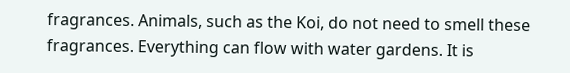fragrances. Animals, such as the Koi, do not need to smell these fragrances. Everything can flow with water gardens. It is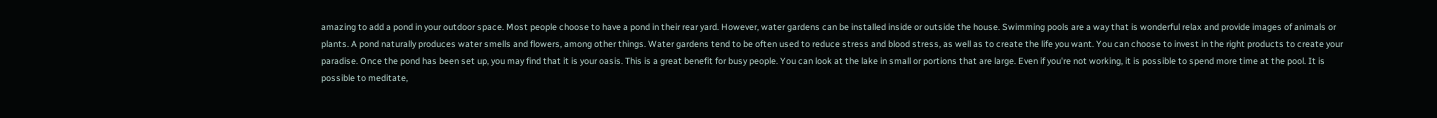amazing to add a pond in your outdoor space. Most people choose to have a pond in their rear yard. However, water gardens can be installed inside or outside the house. Swimming pools are a way that is wonderful relax and provide images of animals or plants. A pond naturally produces water smells and flowers, among other things. Water gardens tend to be often used to reduce stress and blood stress, as well as to create the life you want. You can choose to invest in the right products to create your paradise. Once the pond has been set up, you may find that it is your oasis. This is a great benefit for busy people. You can look at the lake in small or portions that are large. Even if you're not working, it is possible to spend more time at the pool. It is possible to meditate,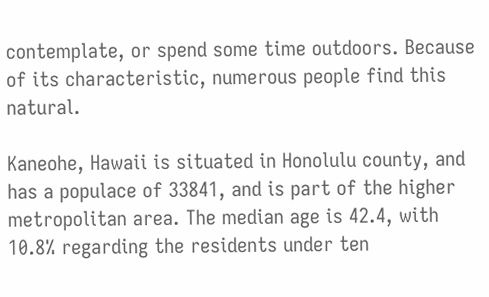contemplate, or spend some time outdoors. Because of its characteristic, numerous people find this natural.

Kaneohe, Hawaii is situated in Honolulu county, and has a populace of 33841, and is part of the higher metropolitan area. The median age is 42.4, with 10.8% regarding the residents under ten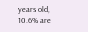years old, 10.6% are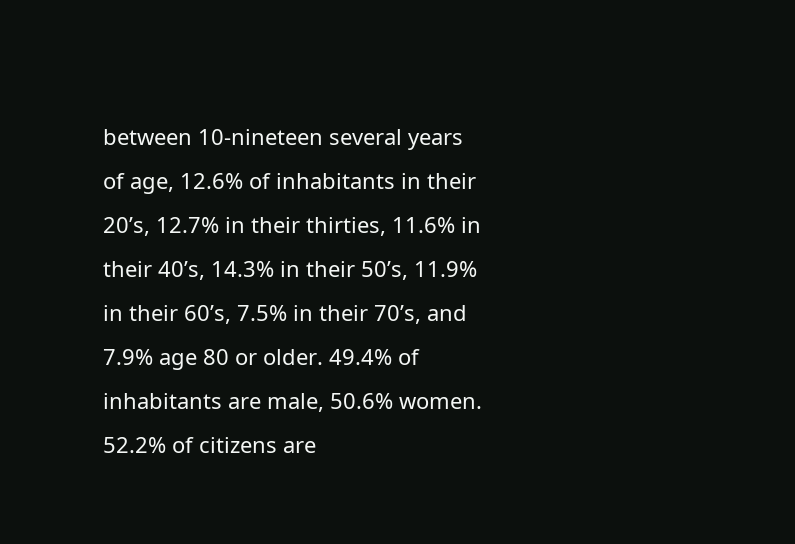between 10-nineteen several years of age, 12.6% of inhabitants in their 20’s, 12.7% in their thirties, 11.6% in their 40’s, 14.3% in their 50’s, 11.9% in their 60’s, 7.5% in their 70’s, and 7.9% age 80 or older. 49.4% of inhabitants are male, 50.6% women. 52.2% of citizens are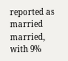reported as married married, with 9%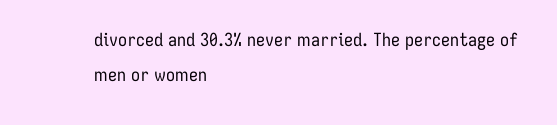divorced and 30.3% never married. The percentage of men or women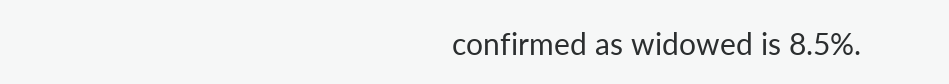confirmed as widowed is 8.5%.